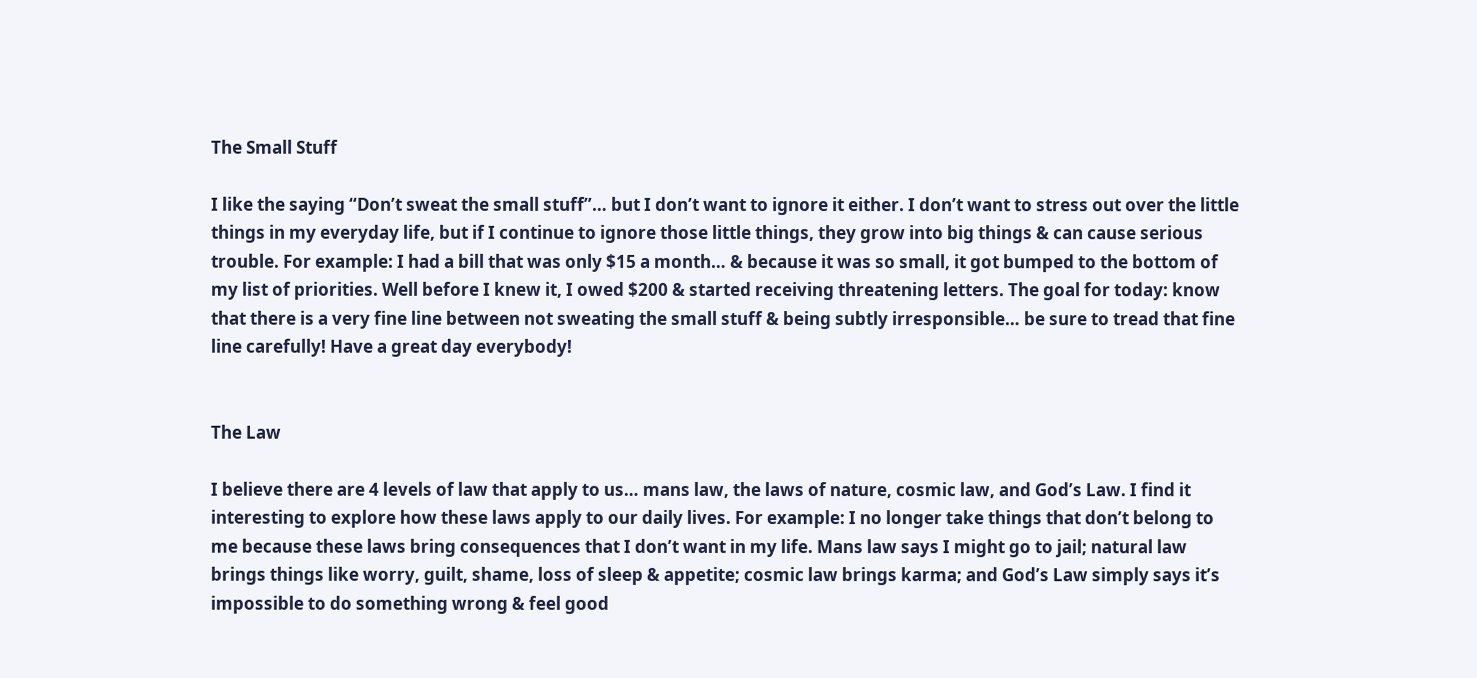The Small Stuff

I like the saying “Don’t sweat the small stuff”… but I don’t want to ignore it either. I don’t want to stress out over the little things in my everyday life, but if I continue to ignore those little things, they grow into big things & can cause serious trouble. For example: I had a bill that was only $15 a month… & because it was so small, it got bumped to the bottom of my list of priorities. Well before I knew it, I owed $200 & started receiving threatening letters. The goal for today: know that there is a very fine line between not sweating the small stuff & being subtly irresponsible… be sure to tread that fine line carefully! Have a great day everybody!


The Law

I believe there are 4 levels of law that apply to us… mans law, the laws of nature, cosmic law, and God’s Law. I find it interesting to explore how these laws apply to our daily lives. For example: I no longer take things that don’t belong to me because these laws bring consequences that I don’t want in my life. Mans law says I might go to jail; natural law brings things like worry, guilt, shame, loss of sleep & appetite; cosmic law brings karma; and God’s Law simply says it’s impossible to do something wrong & feel good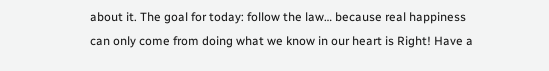about it. The goal for today: follow the law… because real happiness can only come from doing what we know in our heart is Right! Have a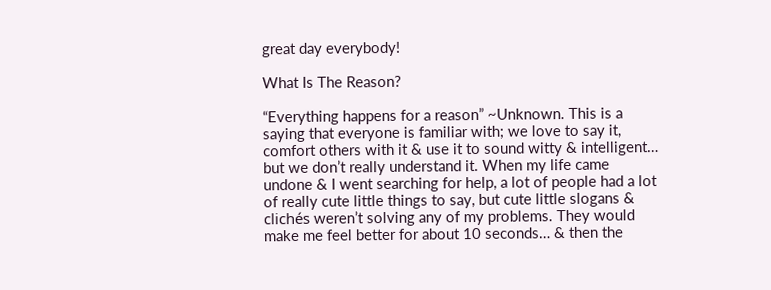great day everybody!

What Is The Reason?

“Everything happens for a reason” ~Unknown. This is a saying that everyone is familiar with; we love to say it, comfort others with it & use it to sound witty & intelligent… but we don’t really understand it. When my life came undone & I went searching for help, a lot of people had a lot of really cute little things to say, but cute little slogans & clichés weren’t solving any of my problems. They would make me feel better for about 10 seconds… & then the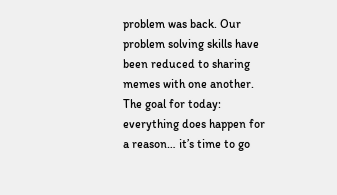problem was back. Our problem solving skills have been reduced to sharing memes with one another. The goal for today: everything does happen for a reason… it’s time to go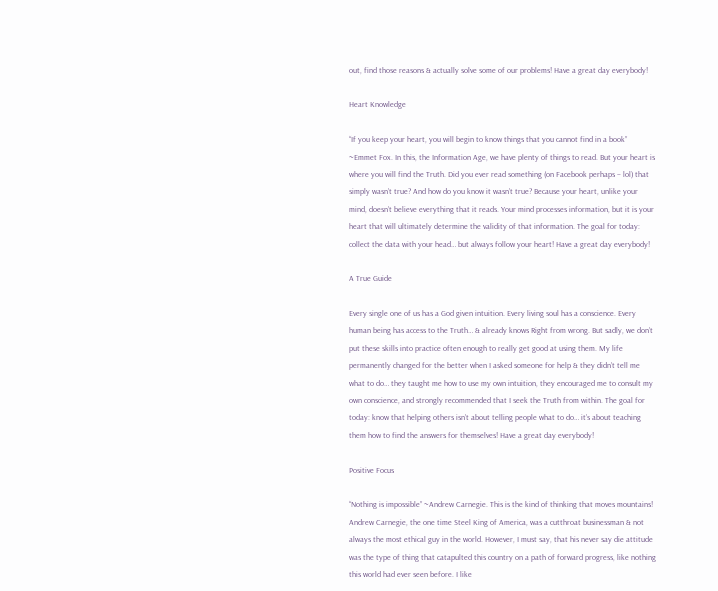out, find those reasons & actually solve some of our problems! Have a great day everybody!

Heart Knowledge

“If you keep your heart, you will begin to know things that you cannot find in a book” ~Emmet Fox. In this, the Information Age, we have plenty of things to read. But your heart is where you will find the Truth. Did you ever read something (on Facebook perhaps – lol) that simply wasn’t true? And how do you know it wasn’t true? Because your heart, unlike your mind, doesn’t believe everything that it reads. Your mind processes information, but it is your heart that will ultimately determine the validity of that information. The goal for today: collect the data with your head… but always follow your heart! Have a great day everybody!

A True Guide

Every single one of us has a God given intuition. Every living soul has a conscience. Every human being has access to the Truth… & already knows Right from wrong. But sadly, we don’t put these skills into practice often enough to really get good at using them. My life permanently changed for the better when I asked someone for help & they didn’t tell me what to do… they taught me how to use my own intuition, they encouraged me to consult my own conscience, and strongly recommended that I seek the Truth from within. The goal for today: know that helping others isn’t about telling people what to do… it’s about teaching them how to find the answers for themselves! Have a great day everybody!

Positive Focus

“Nothing is impossible” ~Andrew Carnegie. This is the kind of thinking that moves mountains! Andrew Carnegie, the one time Steel King of America, was a cutthroat businessman & not always the most ethical guy in the world. However, I must say, that his never say die attitude was the type of thing that catapulted this country on a path of forward progress, like nothing this world had ever seen before. I like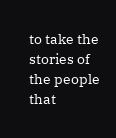to take the stories of the people that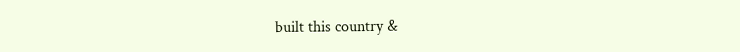built this country &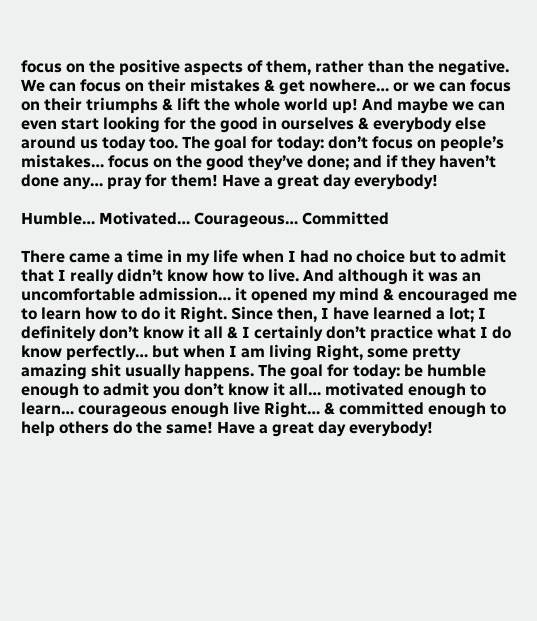focus on the positive aspects of them, rather than the negative. We can focus on their mistakes & get nowhere… or we can focus on their triumphs & lift the whole world up! And maybe we can even start looking for the good in ourselves & everybody else around us today too. The goal for today: don’t focus on people’s mistakes… focus on the good they’ve done; and if they haven’t done any… pray for them! Have a great day everybody!

Humble… Motivated… Courageous… Committed

There came a time in my life when I had no choice but to admit that I really didn’t know how to live. And although it was an uncomfortable admission… it opened my mind & encouraged me to learn how to do it Right. Since then, I have learned a lot; I definitely don’t know it all & I certainly don’t practice what I do know perfectly… but when I am living Right, some pretty amazing shit usually happens. The goal for today: be humble enough to admit you don’t know it all… motivated enough to learn… courageous enough live Right… & committed enough to help others do the same! Have a great day everybody!